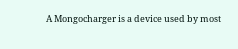A Mongocharger is a device used by most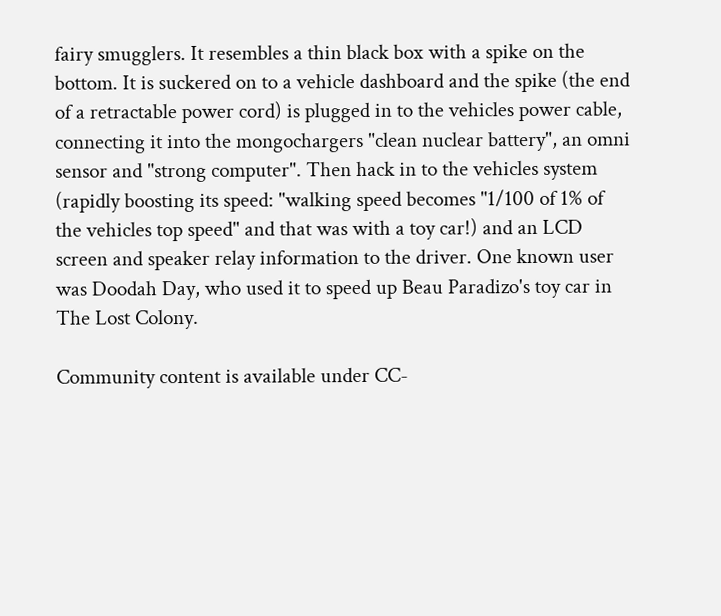fairy smugglers. It resembles a thin black box with a spike on the bottom. It is suckered on to a vehicle dashboard and the spike (the end of a retractable power cord) is plugged in to the vehicles power cable, connecting it into the mongochargers "clean nuclear battery", an omni sensor and "strong computer". Then hack in to the vehicles system (rapidly boosting its speed: "walking speed becomes "1/100 of 1% of the vehicles top speed" and that was with a toy car!) and an LCD screen and speaker relay information to the driver. One known user was Doodah Day, who used it to speed up Beau Paradizo's toy car in The Lost Colony.

Community content is available under CC-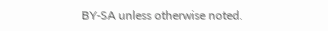BY-SA unless otherwise noted.